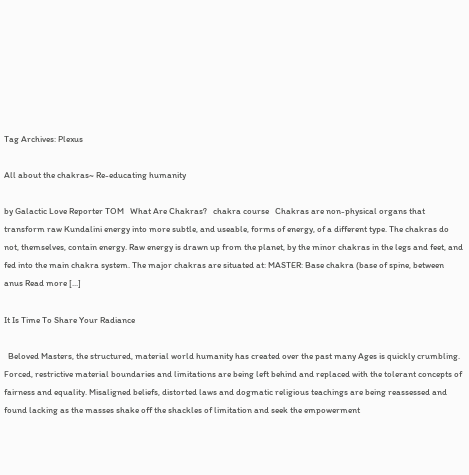Tag Archives: Plexus

All about the chakras~ Re-educating humanity

by Galactic Love Reporter TOM   What Are Chakras?   chakra course   Chakras are non-physical organs that transform raw Kundalini energy into more subtle, and useable, forms of energy, of a different type. The chakras do not, themselves, contain energy. Raw energy is drawn up from the planet, by the minor chakras in the legs and feet, and fed into the main chakra system. The major chakras are situated at: MASTER: Base chakra (base of spine, between anus Read more [...]

It Is Time To Share Your Radiance

  Beloved Masters, the structured, material world humanity has created over the past many Ages is quickly crumbling. Forced, restrictive material boundaries and limitations are being left behind and replaced with the tolerant concepts of fairness and equality. Misaligned beliefs, distorted laws and dogmatic religious teachings are being reassessed and found lacking as the masses shake off the shackles of limitation and seek the empowerment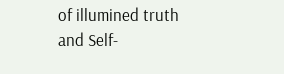of illumined truth and Self-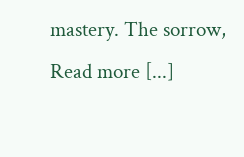mastery. The sorrow, Read more [...]